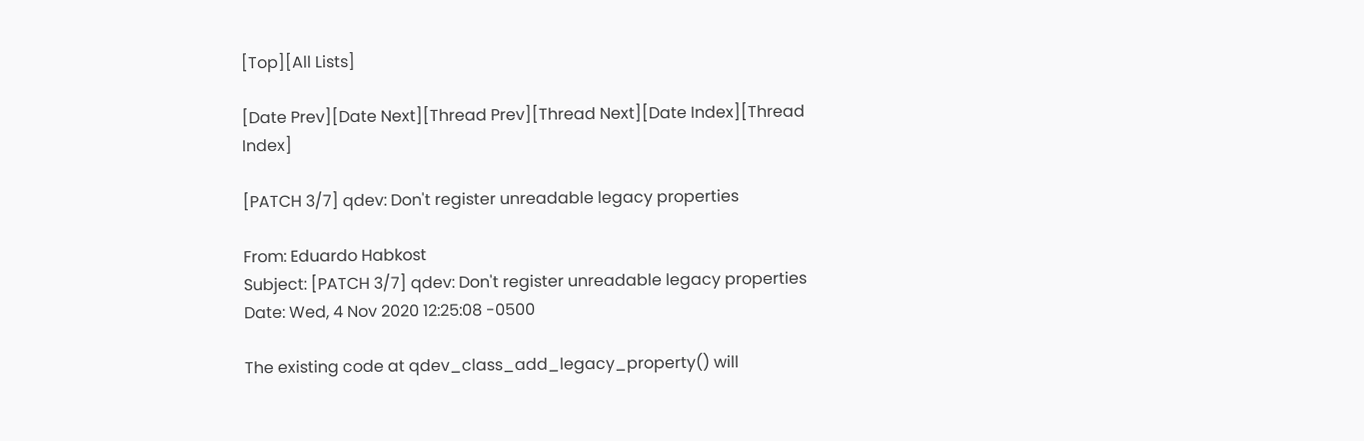[Top][All Lists]

[Date Prev][Date Next][Thread Prev][Thread Next][Date Index][Thread Index]

[PATCH 3/7] qdev: Don't register unreadable legacy properties

From: Eduardo Habkost
Subject: [PATCH 3/7] qdev: Don't register unreadable legacy properties
Date: Wed, 4 Nov 2020 12:25:08 -0500

The existing code at qdev_class_add_legacy_property() will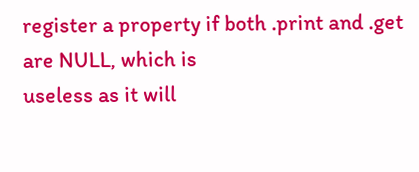register a property if both .print and .get are NULL, which is
useless as it will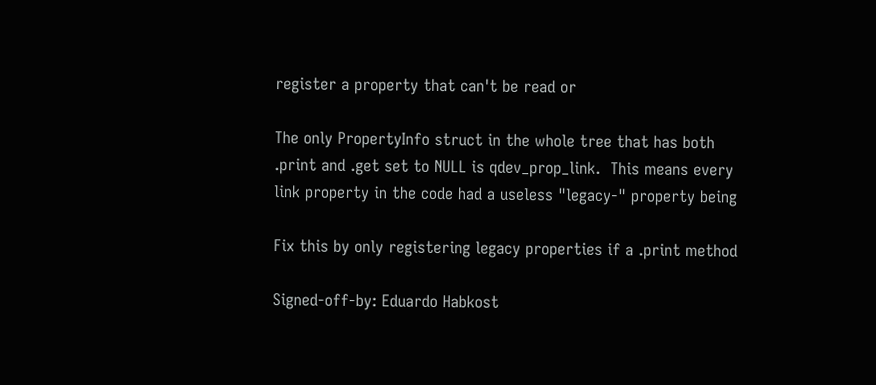register a property that can't be read or

The only PropertyInfo struct in the whole tree that has both
.print and .get set to NULL is qdev_prop_link.  This means every
link property in the code had a useless "legacy-" property being

Fix this by only registering legacy properties if a .print method

Signed-off-by: Eduardo Habkost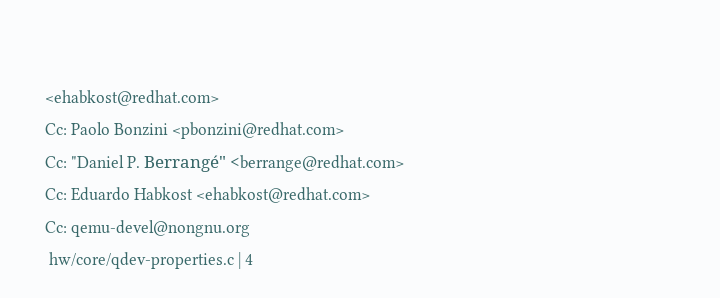<ehabkost@redhat.com>
Cc: Paolo Bonzini <pbonzini@redhat.com>
Cc: "Daniel P. Berrangé" <berrange@redhat.com>
Cc: Eduardo Habkost <ehabkost@redhat.com>
Cc: qemu-devel@nongnu.org
 hw/core/qdev-properties.c | 4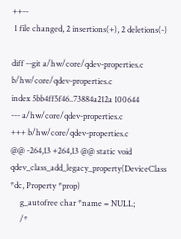++--
 1 file changed, 2 insertions(+), 2 deletions(-)

diff --git a/hw/core/qdev-properties.c b/hw/core/qdev-properties.c
index 5bb4ff5f46..73884a212a 100644
--- a/hw/core/qdev-properties.c
+++ b/hw/core/qdev-properties.c
@@ -264,13 +264,13 @@ static void qdev_class_add_legacy_property(DeviceClass
*dc, Property *prop)
     g_autofree char *name = NULL;
     /*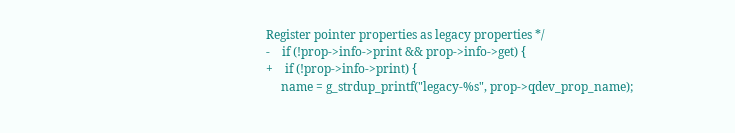Register pointer properties as legacy properties */
-    if (!prop->info->print && prop->info->get) {
+    if (!prop->info->print) {
     name = g_strdup_printf("legacy-%s", prop->qdev_prop_name);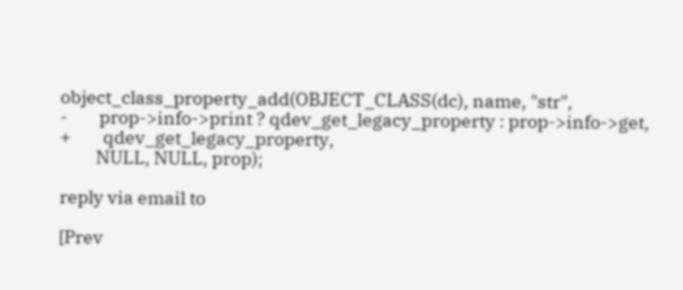object_class_property_add(OBJECT_CLASS(dc), name, "str",
-        prop->info->print ? qdev_get_legacy_property : prop->info->get,
+        qdev_get_legacy_property,
         NULL, NULL, prop);

reply via email to

[Prev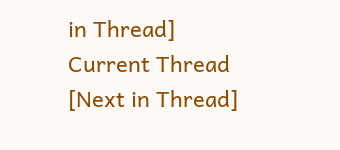in Thread] Current Thread [Next in Thread]